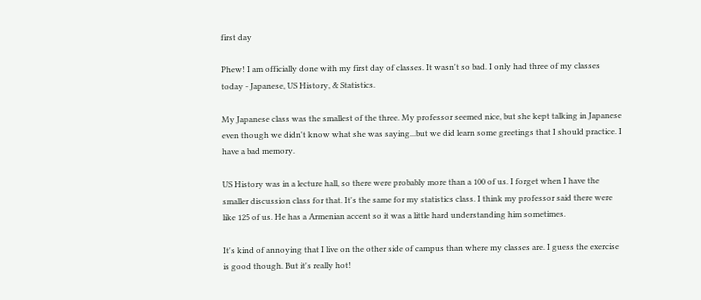first day

Phew! I am officially done with my first day of classes. It wasn't so bad. I only had three of my classes today - Japanese, US History, & Statistics.

My Japanese class was the smallest of the three. My professor seemed nice, but she kept talking in Japanese even though we didn't know what she was saying...but we did learn some greetings that I should practice. I have a bad memory.

US History was in a lecture hall, so there were probably more than a 100 of us. I forget when I have the smaller discussion class for that. It's the same for my statistics class. I think my professor said there were like 125 of us. He has a Armenian accent so it was a little hard understanding him sometimes.

It's kind of annoying that I live on the other side of campus than where my classes are. I guess the exercise is good though. But it's really hot!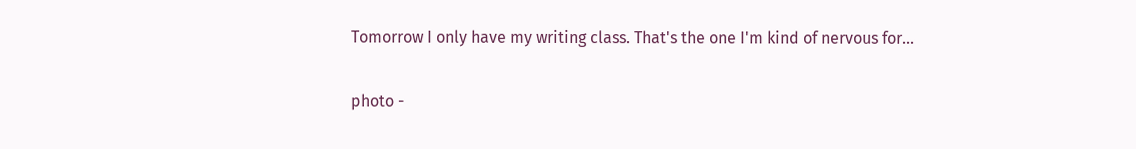Tomorrow I only have my writing class. That's the one I'm kind of nervous for...


photo -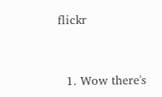flickr


  1. Wow there's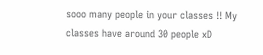sooo many people in your classes !! My classes have around 30 people xD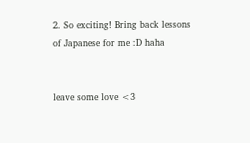2. So exciting! Bring back lessons of Japanese for me :D haha


leave some love <3